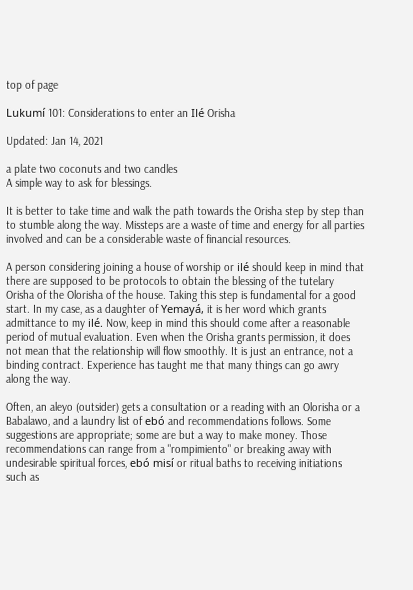top of page

Lukumí 101: Considerations to enter an Ilé Orisha

Updated: Jan 14, 2021

a plate two coconuts and two candles
A simple way to ask for blessings.

It is better to take time and walk the path towards the Orisha step by step than to stumble along the way. Missteps are a waste of time and energy for all parties involved and can be a considerable waste of financial resources.

A person considering joining a house of worship or ilé should keep in mind that there are supposed to be protocols to obtain the blessing of the tutelary Orisha of the Olorisha of the house. Taking this step is fundamental for a good start. In my case, as a daughter of Yemayá, it is her word which grants admittance to my ilé. Now, keep in mind this should come after a reasonable period of mutual evaluation. Even when the Orisha grants permission, it does not mean that the relationship will flow smoothly. It is just an entrance, not a binding contract. Experience has taught me that many things can go awry along the way.

Often, an aleyo (outsider) gets a consultation or a reading with an Olorisha or a Babalawo, and a laundry list of ebó and recommendations follows. Some suggestions are appropriate; some are but a way to make money. Those recommendations can range from a "rompimiento" or breaking away with undesirable spiritual forces, ebó misí or ritual baths to receiving initiations such as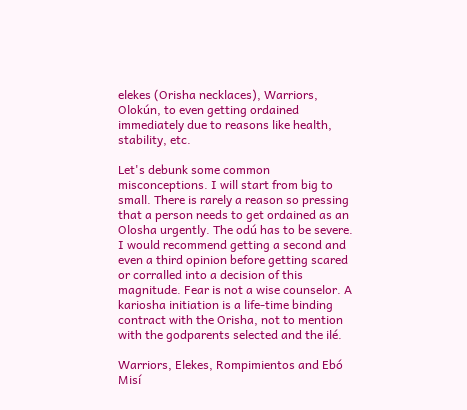elekes (Orisha necklaces), Warriors, Olokún, to even getting ordained immediately due to reasons like health, stability, etc.

Let's debunk some common misconceptions. I will start from big to small. There is rarely a reason so pressing that a person needs to get ordained as an Olosha urgently. The odú has to be severe. I would recommend getting a second and even a third opinion before getting scared or corralled into a decision of this magnitude. Fear is not a wise counselor. A kariosha initiation is a life-time binding contract with the Orisha, not to mention with the godparents selected and the ilé.

Warriors, Elekes, Rompimientos and Ebó Misí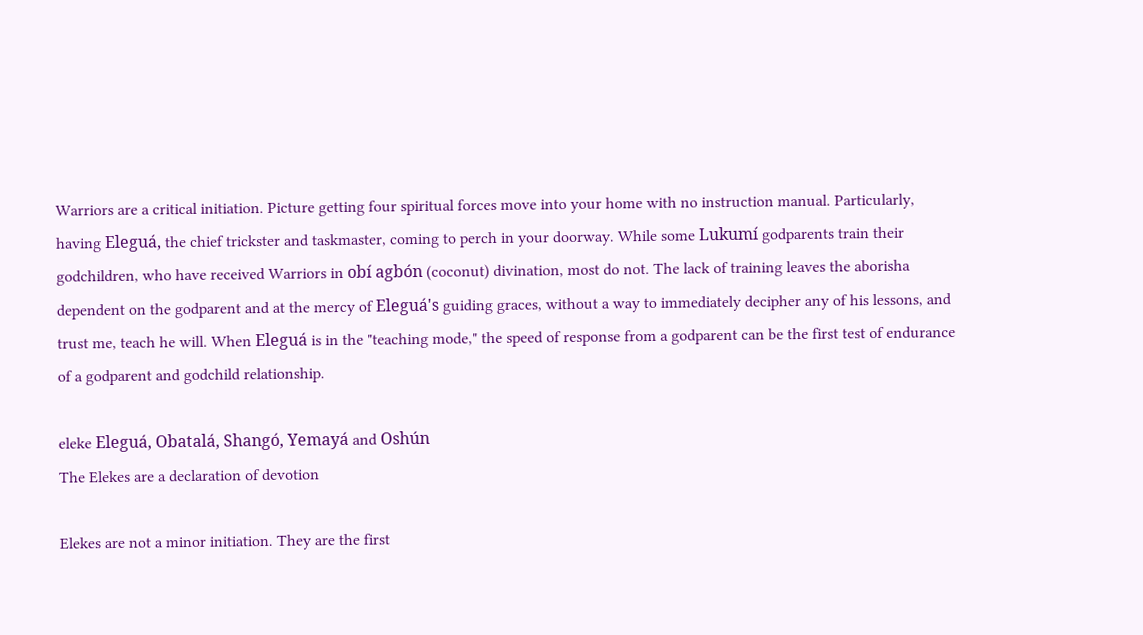Warriors are a critical initiation. Picture getting four spiritual forces move into your home with no instruction manual. Particularly, having Eleguá, the chief trickster and taskmaster, coming to perch in your doorway. While some Lukumí godparents train their godchildren, who have received Warriors in obí agbón (coconut) divination, most do not. The lack of training leaves the aborisha dependent on the godparent and at the mercy of Eleguá's guiding graces, without a way to immediately decipher any of his lessons, and trust me, teach he will. When Eleguá is in the "teaching mode," the speed of response from a godparent can be the first test of endurance of a godparent and godchild relationship.

eleke Eleguá, Obatalá, Shangó, Yemayá and Oshún
The Elekes are a declaration of devotion

Elekes are not a minor initiation. They are the first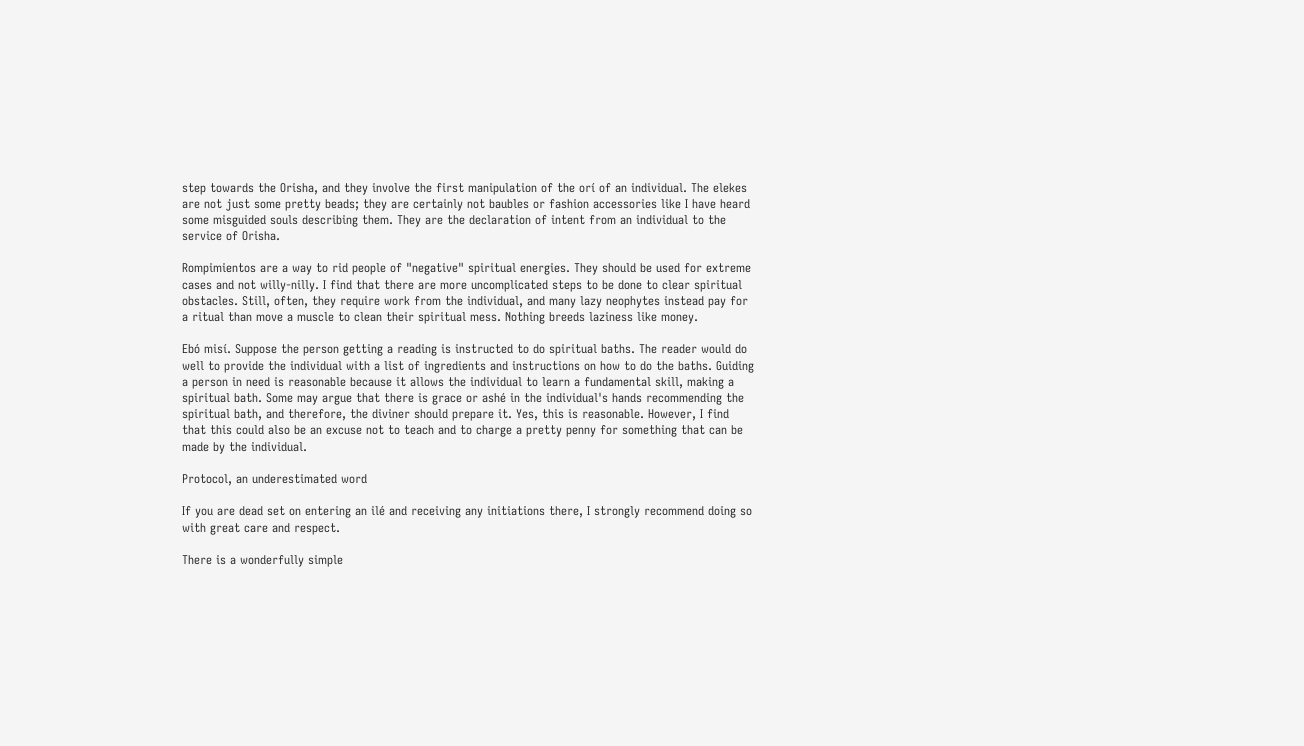step towards the Orisha, and they involve the first manipulation of the orí of an individual. The elekes are not just some pretty beads; they are certainly not baubles or fashion accessories like I have heard some misguided souls describing them. They are the declaration of intent from an individual to the service of Orisha.

Rompimientos are a way to rid people of "negative" spiritual energies. They should be used for extreme cases and not willy-nilly. I find that there are more uncomplicated steps to be done to clear spiritual obstacles. Still, often, they require work from the individual, and many lazy neophytes instead pay for a ritual than move a muscle to clean their spiritual mess. Nothing breeds laziness like money.

Ebó misí. Suppose the person getting a reading is instructed to do spiritual baths. The reader would do well to provide the individual with a list of ingredients and instructions on how to do the baths. Guiding a person in need is reasonable because it allows the individual to learn a fundamental skill, making a spiritual bath. Some may argue that there is grace or ashé in the individual's hands recommending the spiritual bath, and therefore, the diviner should prepare it. Yes, this is reasonable. However, I find that this could also be an excuse not to teach and to charge a pretty penny for something that can be made by the individual.

Protocol, an underestimated word

If you are dead set on entering an ilé and receiving any initiations there, I strongly recommend doing so with great care and respect.

There is a wonderfully simple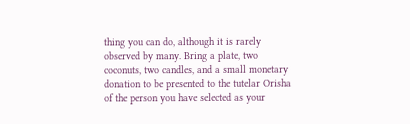thing you can do, although it is rarely observed by many. Bring a plate, two coconuts, two candles, and a small monetary donation to be presented to the tutelar Orisha of the person you have selected as your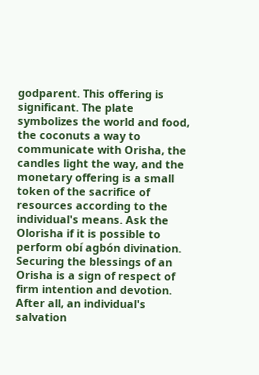godparent. This offering is significant. The plate symbolizes the world and food, the coconuts a way to communicate with Orisha, the candles light the way, and the monetary offering is a small token of the sacrifice of resources according to the individual's means. Ask the Olorisha if it is possible to perform obí agbón divination. Securing the blessings of an Orisha is a sign of respect of firm intention and devotion. After all, an individual's salvation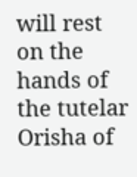will rest on the hands of the tutelar Orisha of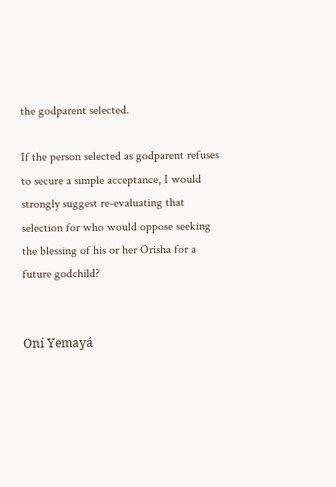the godparent selected.

If the person selected as godparent refuses to secure a simple acceptance, I would strongly suggest re-evaluating that selection for who would oppose seeking the blessing of his or her Orisha for a future godchild?


Oní Yemayá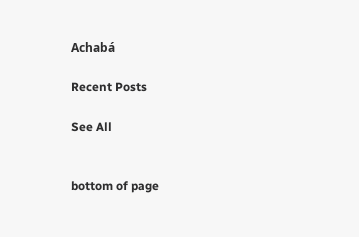Achabá

Recent Posts

See All


bottom of page